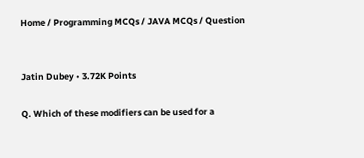Home / Programming MCQs / JAVA MCQs / Question


Jatin Dubey • 3.72K Points

Q. Which of these modifiers can be used for a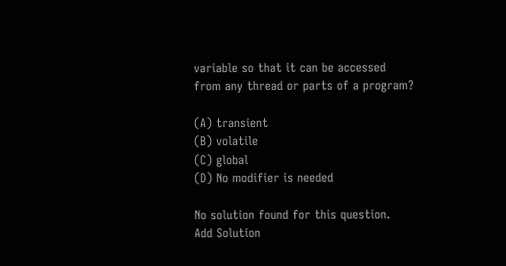variable so that it can be accessed from any thread or parts of a program?

(A) transient
(B) volatile
(C) global
(D) No modifier is needed

No solution found for this question.
Add Solution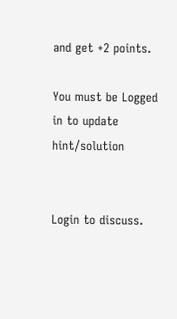and get +2 points.

You must be Logged in to update hint/solution


Login to discuss.